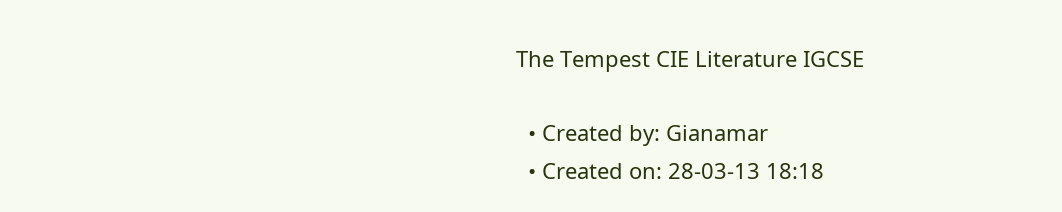The Tempest CIE Literature IGCSE

  • Created by: Gianamar
  • Created on: 28-03-13 18:18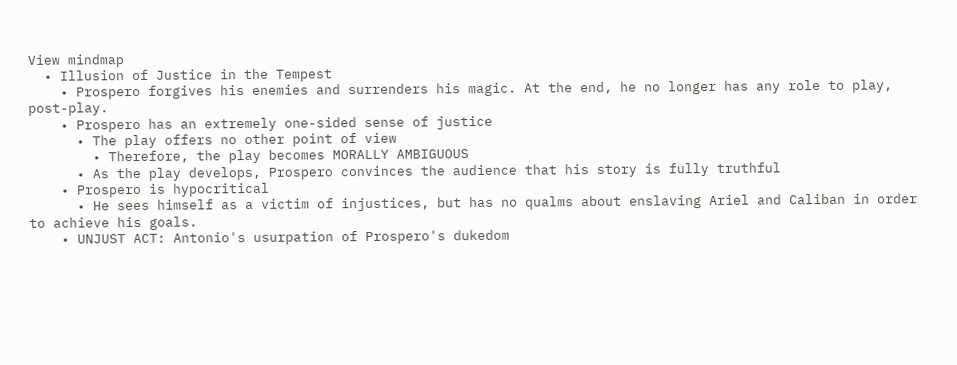View mindmap
  • Illusion of Justice in the Tempest
    • Prospero forgives his enemies and surrenders his magic. At the end, he no longer has any role to play, post-play.
    • Prospero has an extremely one-sided sense of justice
      • The play offers no other point of view
        • Therefore, the play becomes MORALLY AMBIGUOUS
      • As the play develops, Prospero convinces the audience that his story is fully truthful
    • Prospero is hypocritical
      • He sees himself as a victim of injustices, but has no qualms about enslaving Ariel and Caliban in order to achieve his goals.
    • UNJUST ACT: Antonio's usurpation of Prospero's dukedom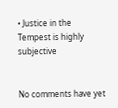• Justice in the Tempest is highly subjective


No comments have yet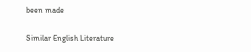been made

Similar English Literature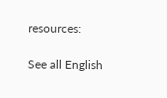resources:

See all English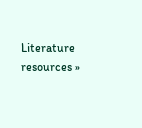Literature resources »